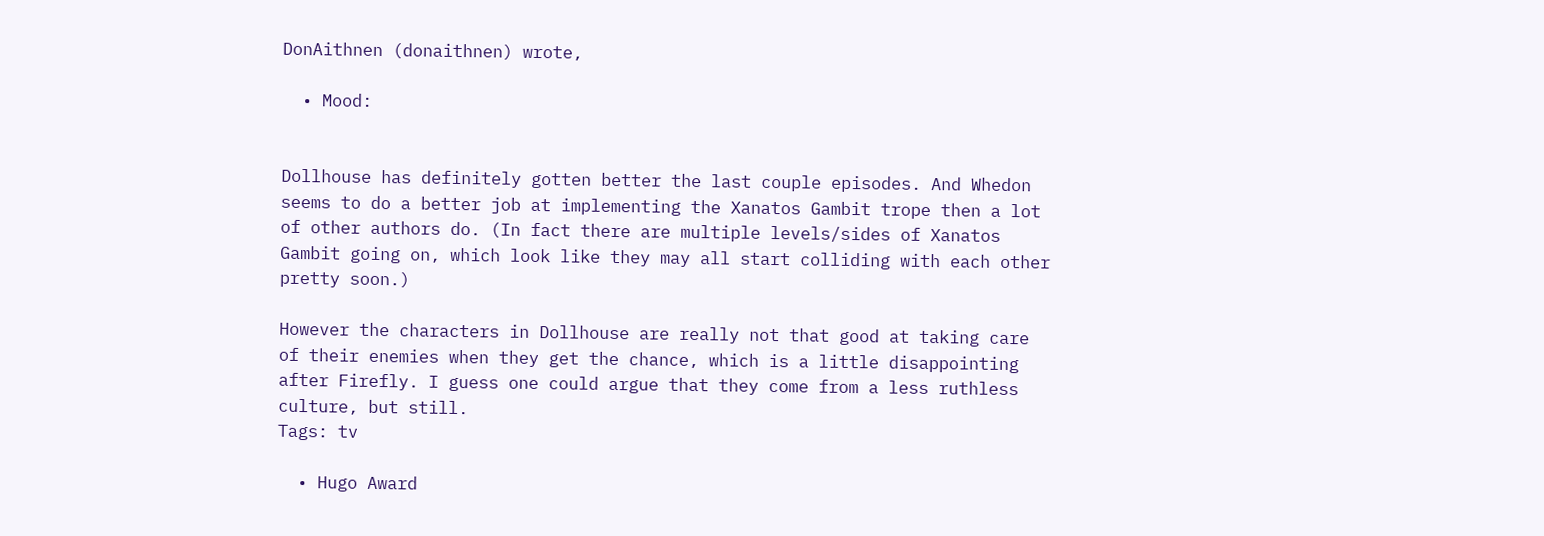DonAithnen (donaithnen) wrote,

  • Mood:


Dollhouse has definitely gotten better the last couple episodes. And Whedon seems to do a better job at implementing the Xanatos Gambit trope then a lot of other authors do. (In fact there are multiple levels/sides of Xanatos Gambit going on, which look like they may all start colliding with each other pretty soon.)

However the characters in Dollhouse are really not that good at taking care of their enemies when they get the chance, which is a little disappointing after Firefly. I guess one could argue that they come from a less ruthless culture, but still.
Tags: tv

  • Hugo Award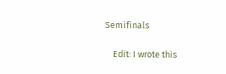Semifinals

    Edit: I wrote this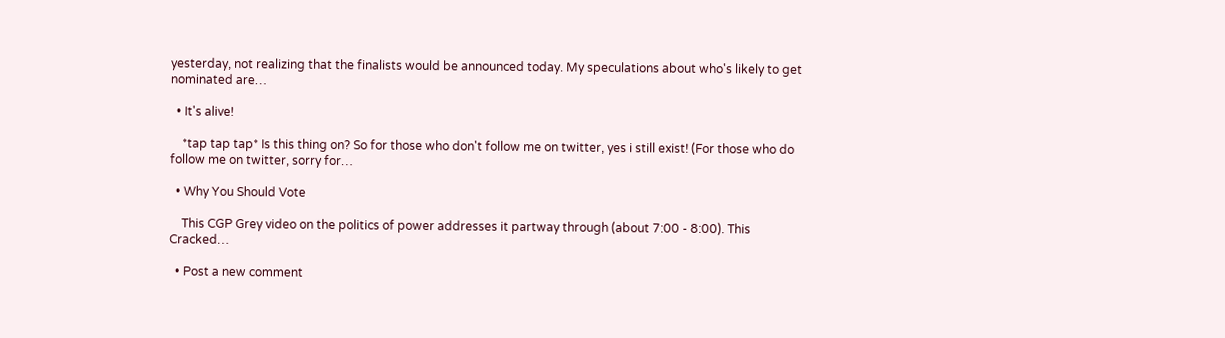yesterday, not realizing that the finalists would be announced today. My speculations about who's likely to get nominated are…

  • It's alive!

    *tap tap tap* Is this thing on? So for those who don't follow me on twitter, yes i still exist! (For those who do follow me on twitter, sorry for…

  • Why You Should Vote

    This CGP Grey video on the politics of power addresses it partway through (about 7:00 - 8:00). This Cracked…

  • Post a new comment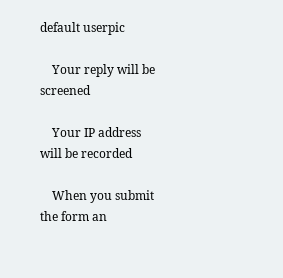default userpic

    Your reply will be screened

    Your IP address will be recorded

    When you submit the form an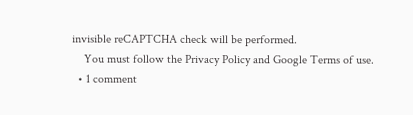invisible reCAPTCHA check will be performed.
    You must follow the Privacy Policy and Google Terms of use.
  • 1 comment